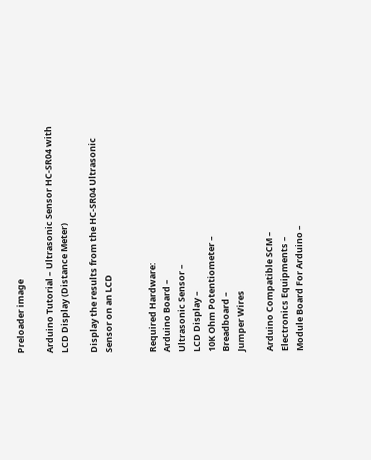Preloader image

Arduino Tutorial – Ultrasonic Sensor HC-SR04 with LCD Display (Distance Meter)

Display the results from the HC-SR04 Ultrasonic Sensor on an LCD


Required Hardware:
Arduino Board –
Ultrasonic Sensor –
LCD Display –
10K Ohm Potentiometer –
Breadboard –
Jumper Wires

Arduino Compatible SCM –
Electronics Equipments –
Module Board For Arduino –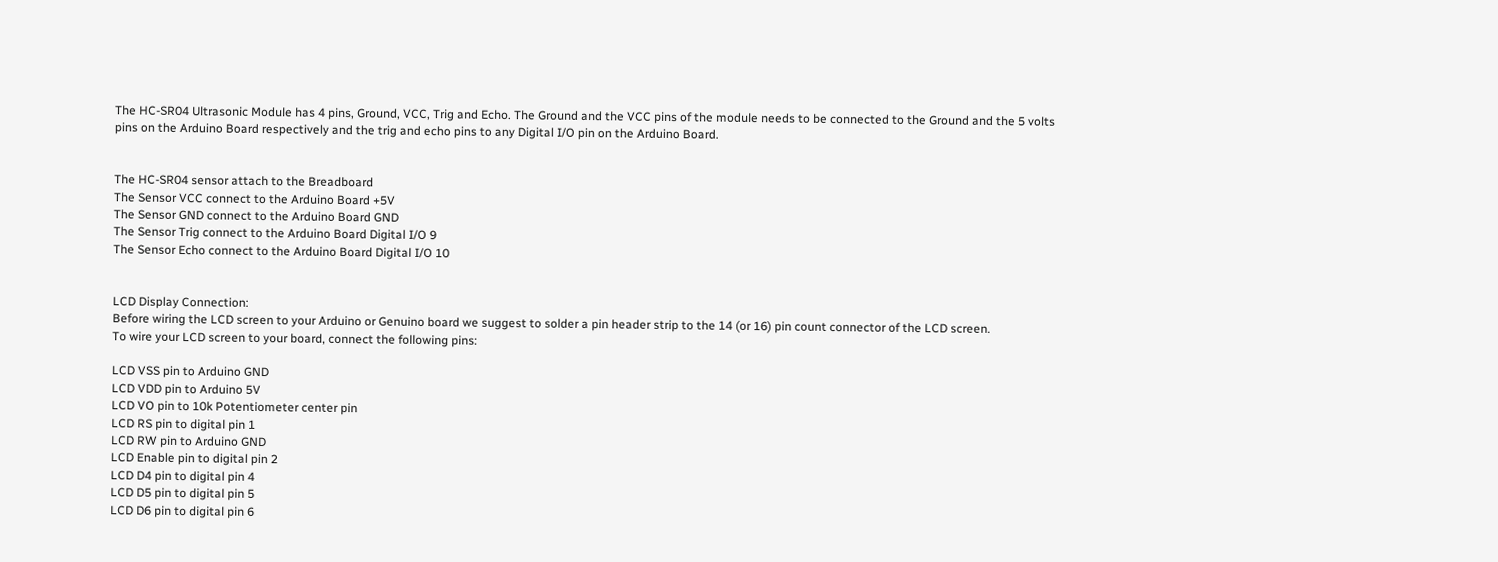The HC-SR04 Ultrasonic Module has 4 pins, Ground, VCC, Trig and Echo. The Ground and the VCC pins of the module needs to be connected to the Ground and the 5 volts pins on the Arduino Board respectively and the trig and echo pins to any Digital I/O pin on the Arduino Board.


The HC-SR04 sensor attach to the Breadboard
The Sensor VCC connect to the Arduino Board +5V
The Sensor GND connect to the Arduino Board GND
The Sensor Trig connect to the Arduino Board Digital I/O 9
The Sensor Echo connect to the Arduino Board Digital I/O 10


LCD Display Connection:
Before wiring the LCD screen to your Arduino or Genuino board we suggest to solder a pin header strip to the 14 (or 16) pin count connector of the LCD screen.
To wire your LCD screen to your board, connect the following pins:

LCD VSS pin to Arduino GND
LCD VDD pin to Arduino 5V
LCD VO pin to 10k Potentiometer center pin
LCD RS pin to digital pin 1
LCD RW pin to Arduino GND
LCD Enable pin to digital pin 2
LCD D4 pin to digital pin 4
LCD D5 pin to digital pin 5
LCD D6 pin to digital pin 6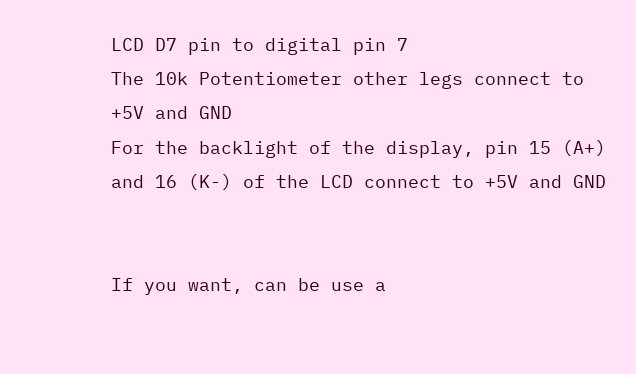LCD D7 pin to digital pin 7
The 10k Potentiometer other legs connect to +5V and GND
For the backlight of the display, pin 15 (A+) and 16 (K-) of the LCD connect to +5V and GND


If you want, can be use a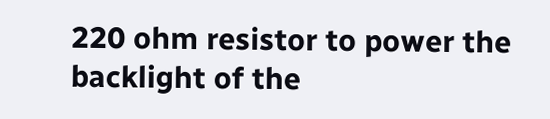220 ohm resistor to power the backlight of the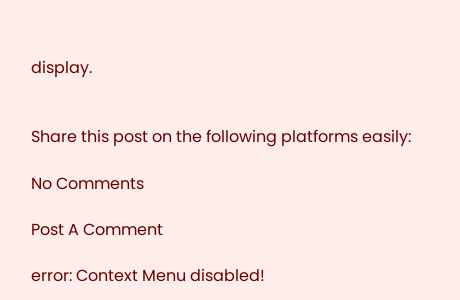display.


Share this post on the following platforms easily:

No Comments

Post A Comment

error: Context Menu disabled!